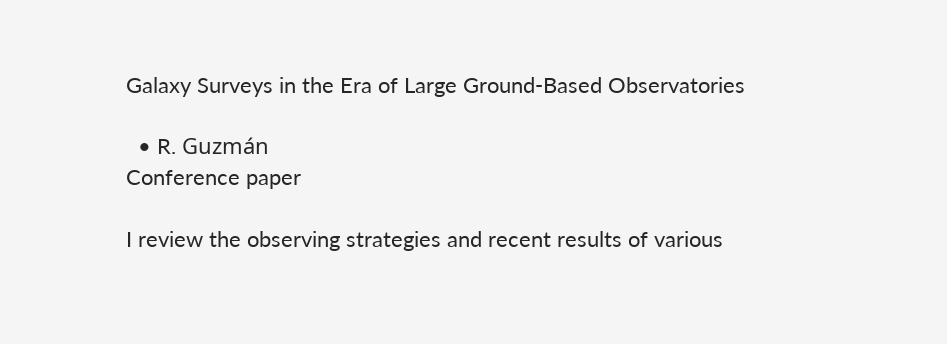Galaxy Surveys in the Era of Large Ground-Based Observatories

  • R. Guzmán
Conference paper

I review the observing strategies and recent results of various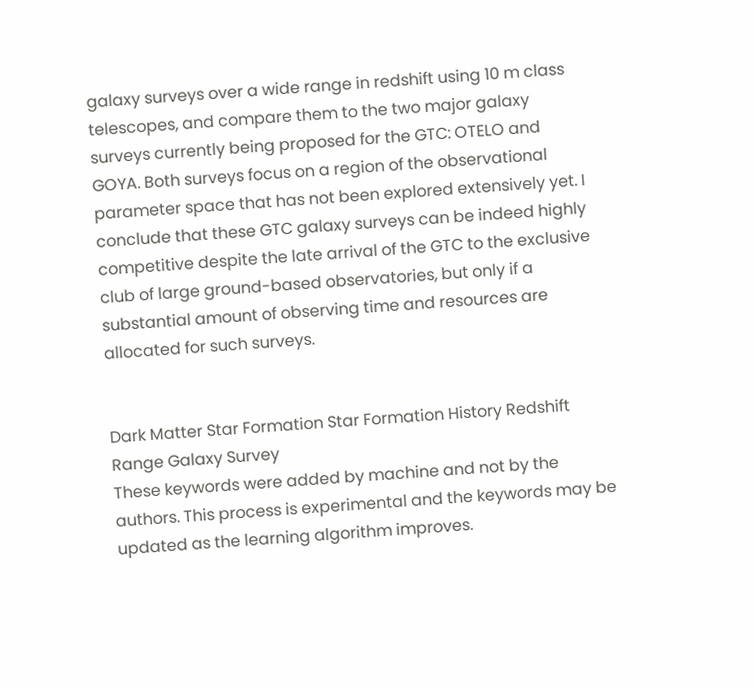galaxy surveys over a wide range in redshift using 10 m class telescopes, and compare them to the two major galaxy surveys currently being proposed for the GTC: OTELO and GOYA. Both surveys focus on a region of the observational parameter space that has not been explored extensively yet. I conclude that these GTC galaxy surveys can be indeed highly competitive despite the late arrival of the GTC to the exclusive club of large ground-based observatories, but only if a substantial amount of observing time and resources are allocated for such surveys.


Dark Matter Star Formation Star Formation History Redshift Range Galaxy Survey
These keywords were added by machine and not by the authors. This process is experimental and the keywords may be updated as the learning algorithm improves.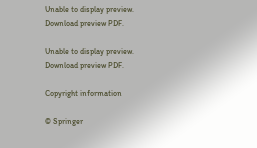Unable to display preview. Download preview PDF.

Unable to display preview. Download preview PDF.

Copyright information

© Springer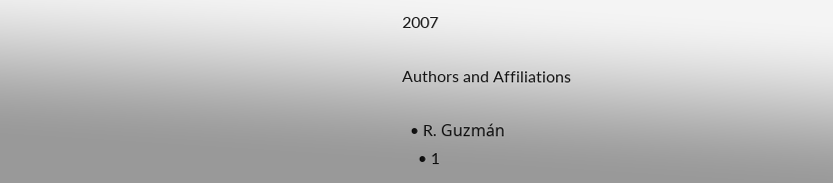2007

Authors and Affiliations

  • R. Guzmán
    • 1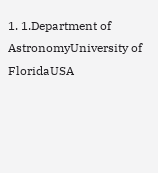1. 1.Department of AstronomyUniversity of FloridaUSA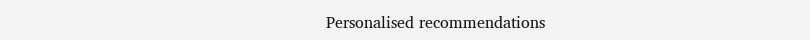Personalised recommendations